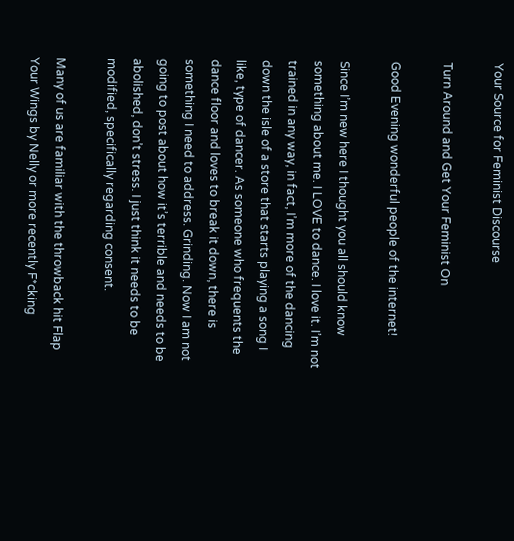Your Source for Feminist Discourse

Turn Around and Get Your Feminist On

Good Evening wonderful people of the internet!

Since I’m new here I thought you all should know something about me. I LOVE to dance. I love it. I’m not trained in any way, in fact, I’m more of the dancing down the isle of a store that starts playing a song I like, type of dancer. As someone who frequents the dance floor and loves to break it down, there is something I need to address. Grinding. Now I am not going to post about how it’s terrible and needs to be abolished, don’t stress. I just think it needs to be modified, specifically regarding consent.

Many of us are familiar with the throwback hit Flap Your Wings by Nelly or more recently F*cking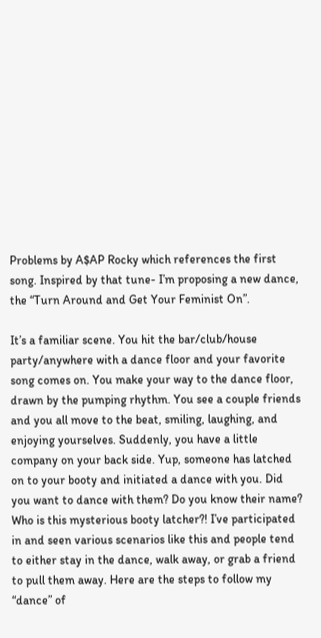Problems by A$AP Rocky which references the first song. Inspired by that tune- I’m proposing a new dance, the “Turn Around and Get Your Feminist On”.

It’s a familiar scene. You hit the bar/club/house party/anywhere with a dance floor and your favorite song comes on. You make your way to the dance floor, drawn by the pumping rhythm. You see a couple friends and you all move to the beat, smiling, laughing, and enjoying yourselves. Suddenly, you have a little company on your back side. Yup, someone has latched on to your booty and initiated a dance with you. Did you want to dance with them? Do you know their name? Who is this mysterious booty latcher?! I’ve participated in and seen various scenarios like this and people tend to either stay in the dance, walk away, or grab a friend to pull them away. Here are the steps to follow my “dance” of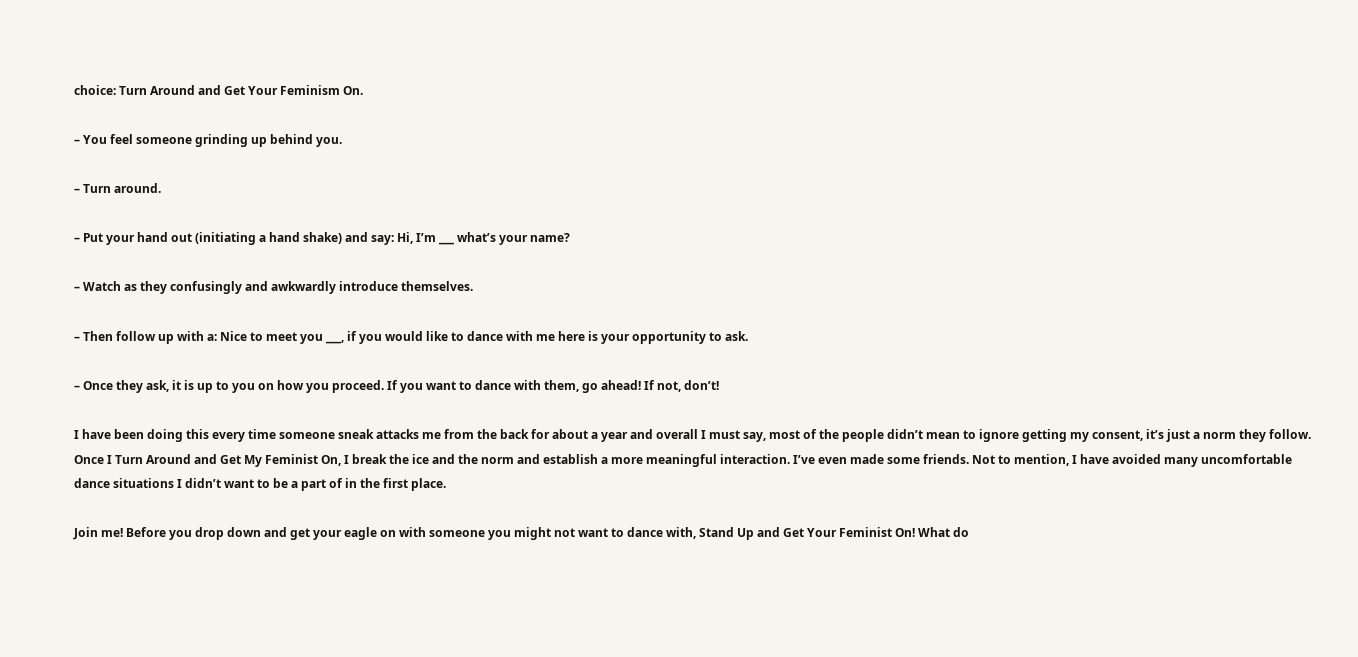choice: Turn Around and Get Your Feminism On.

– You feel someone grinding up behind you.

– Turn around.

– Put your hand out (initiating a hand shake) and say: Hi, I’m ___ what’s your name?

– Watch as they confusingly and awkwardly introduce themselves.

– Then follow up with a: Nice to meet you ___, if you would like to dance with me here is your opportunity to ask.

– Once they ask, it is up to you on how you proceed. If you want to dance with them, go ahead! If not, don’t!

I have been doing this every time someone sneak attacks me from the back for about a year and overall I must say, most of the people didn’t mean to ignore getting my consent, it’s just a norm they follow. Once I Turn Around and Get My Feminist On, I break the ice and the norm and establish a more meaningful interaction. I’ve even made some friends. Not to mention, I have avoided many uncomfortable dance situations I didn’t want to be a part of in the first place.

Join me! Before you drop down and get your eagle on with someone you might not want to dance with, Stand Up and Get Your Feminist On! What do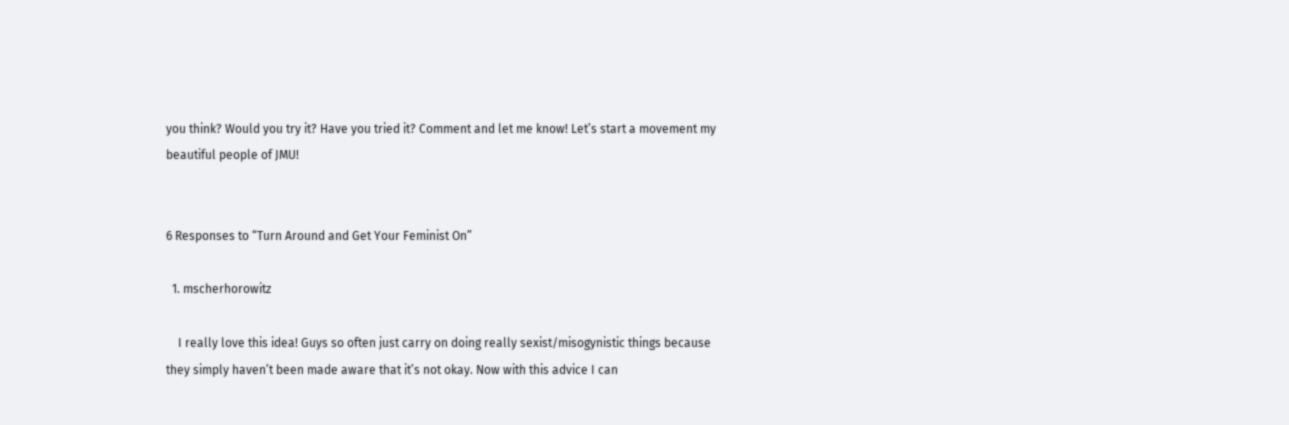you think? Would you try it? Have you tried it? Comment and let me know! Let’s start a movement my beautiful people of JMU!


6 Responses to “Turn Around and Get Your Feminist On”

  1. mscherhorowitz

    I really love this idea! Guys so often just carry on doing really sexist/misogynistic things because they simply haven’t been made aware that it’s not okay. Now with this advice I can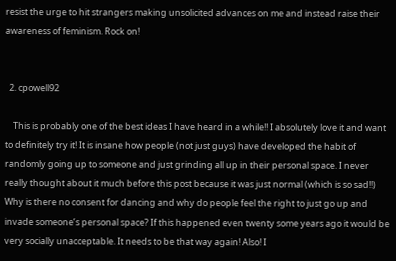resist the urge to hit strangers making unsolicited advances on me and instead raise their awareness of feminism. Rock on!


  2. cpowell92

    This is probably one of the best ideas I have heard in a while!! I absolutely love it and want to definitely try it! It is insane how people (not just guys) have developed the habit of randomly going up to someone and just grinding all up in their personal space. I never really thought about it much before this post because it was just normal (which is so sad!!) Why is there no consent for dancing and why do people feel the right to just go up and invade someone’s personal space? If this happened even twenty some years ago it would be very socially unacceptable. It needs to be that way again! Also! I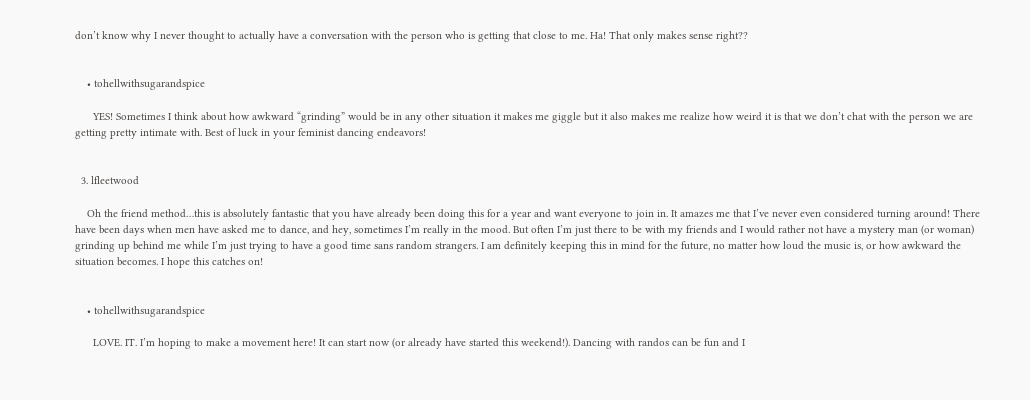don’t know why I never thought to actually have a conversation with the person who is getting that close to me. Ha! That only makes sense right??


    • tohellwithsugarandspice

      YES! Sometimes I think about how awkward “grinding” would be in any other situation it makes me giggle but it also makes me realize how weird it is that we don’t chat with the person we are getting pretty intimate with. Best of luck in your feminist dancing endeavors!


  3. lfleetwood

    Oh the friend method…this is absolutely fantastic that you have already been doing this for a year and want everyone to join in. It amazes me that I’ve never even considered turning around! There have been days when men have asked me to dance, and hey, sometimes I’m really in the mood. But often I’m just there to be with my friends and I would rather not have a mystery man (or woman) grinding up behind me while I’m just trying to have a good time sans random strangers. I am definitely keeping this in mind for the future, no matter how loud the music is, or how awkward the situation becomes. I hope this catches on!


    • tohellwithsugarandspice

      LOVE. IT. I’m hoping to make a movement here! It can start now (or already have started this weekend!). Dancing with randos can be fun and I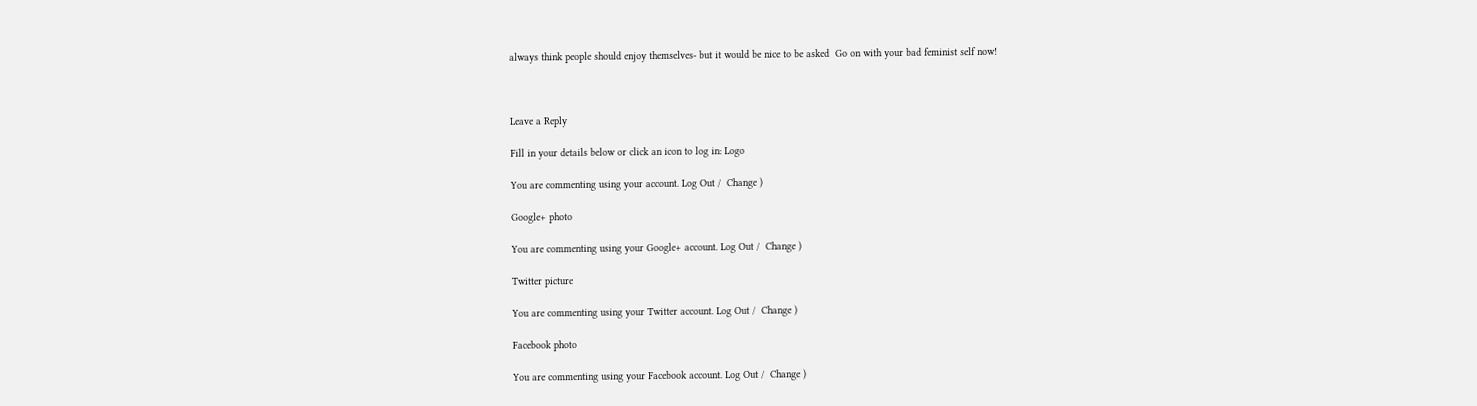always think people should enjoy themselves- but it would be nice to be asked  Go on with your bad feminist self now!



Leave a Reply

Fill in your details below or click an icon to log in: Logo

You are commenting using your account. Log Out /  Change )

Google+ photo

You are commenting using your Google+ account. Log Out /  Change )

Twitter picture

You are commenting using your Twitter account. Log Out /  Change )

Facebook photo

You are commenting using your Facebook account. Log Out /  Change )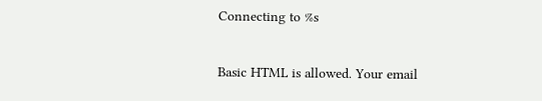Connecting to %s

Basic HTML is allowed. Your email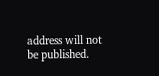address will not be published.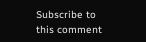Subscribe to this comment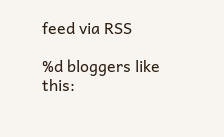feed via RSS

%d bloggers like this: